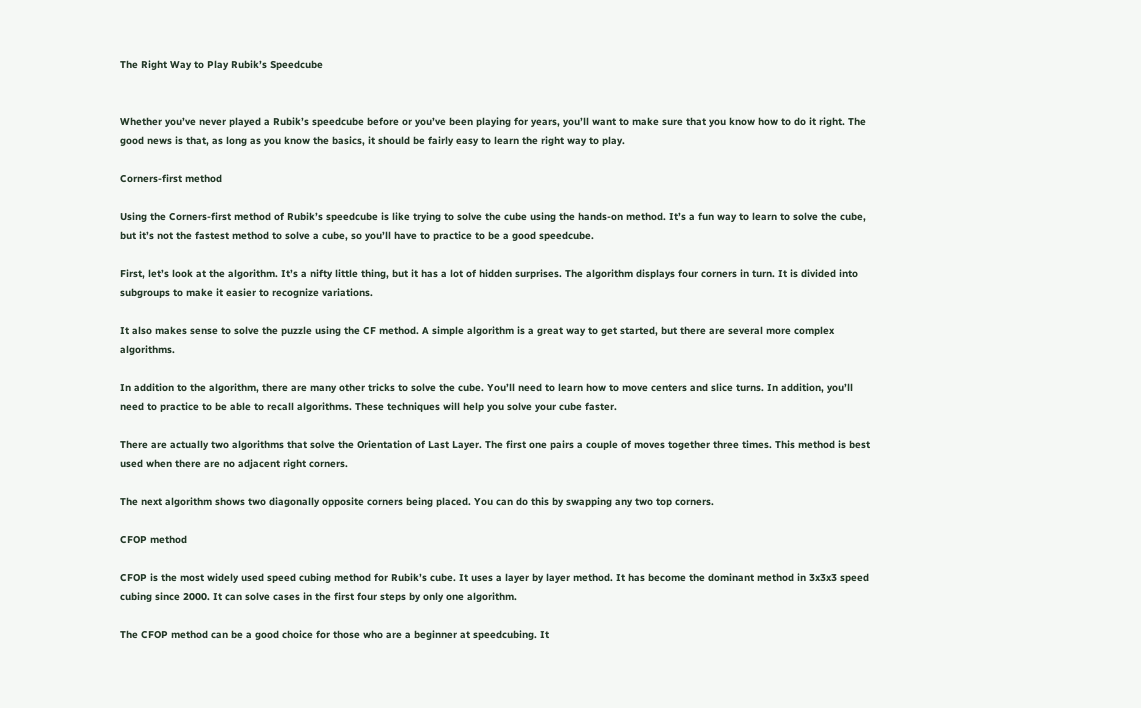The Right Way to Play Rubik’s Speedcube


Whether you’ve never played a Rubik’s speedcube before or you’ve been playing for years, you’ll want to make sure that you know how to do it right. The good news is that, as long as you know the basics, it should be fairly easy to learn the right way to play.

Corners-first method

Using the Corners-first method of Rubik’s speedcube is like trying to solve the cube using the hands-on method. It’s a fun way to learn to solve the cube, but it’s not the fastest method to solve a cube, so you’ll have to practice to be a good speedcube.

First, let’s look at the algorithm. It’s a nifty little thing, but it has a lot of hidden surprises. The algorithm displays four corners in turn. It is divided into subgroups to make it easier to recognize variations.

It also makes sense to solve the puzzle using the CF method. A simple algorithm is a great way to get started, but there are several more complex algorithms.

In addition to the algorithm, there are many other tricks to solve the cube. You’ll need to learn how to move centers and slice turns. In addition, you’ll need to practice to be able to recall algorithms. These techniques will help you solve your cube faster.

There are actually two algorithms that solve the Orientation of Last Layer. The first one pairs a couple of moves together three times. This method is best used when there are no adjacent right corners.

The next algorithm shows two diagonally opposite corners being placed. You can do this by swapping any two top corners.

CFOP method

CFOP is the most widely used speed cubing method for Rubik’s cube. It uses a layer by layer method. It has become the dominant method in 3x3x3 speed cubing since 2000. It can solve cases in the first four steps by only one algorithm.

The CFOP method can be a good choice for those who are a beginner at speedcubing. It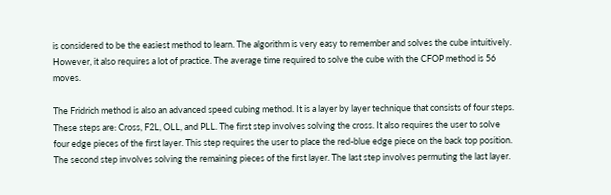is considered to be the easiest method to learn. The algorithm is very easy to remember and solves the cube intuitively. However, it also requires a lot of practice. The average time required to solve the cube with the CFOP method is 56 moves.

The Fridrich method is also an advanced speed cubing method. It is a layer by layer technique that consists of four steps. These steps are: Cross, F2L, OLL, and PLL. The first step involves solving the cross. It also requires the user to solve four edge pieces of the first layer. This step requires the user to place the red-blue edge piece on the back top position. The second step involves solving the remaining pieces of the first layer. The last step involves permuting the last layer.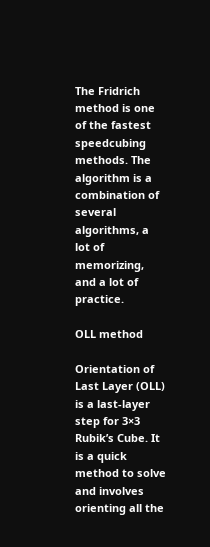The Fridrich method is one of the fastest speedcubing methods. The algorithm is a combination of several algorithms, a lot of memorizing, and a lot of practice.

OLL method

Orientation of Last Layer (OLL) is a last-layer step for 3×3 Rubik’s Cube. It is a quick method to solve and involves orienting all the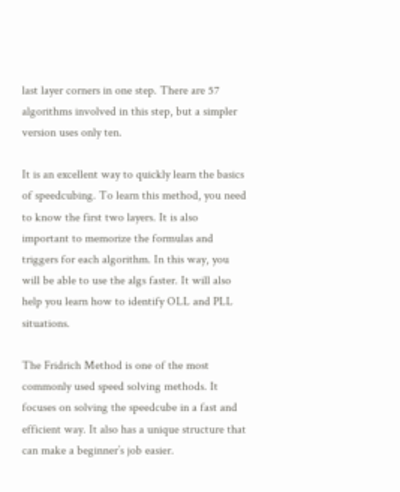last layer corners in one step. There are 57 algorithms involved in this step, but a simpler version uses only ten.

It is an excellent way to quickly learn the basics of speedcubing. To learn this method, you need to know the first two layers. It is also important to memorize the formulas and triggers for each algorithm. In this way, you will be able to use the algs faster. It will also help you learn how to identify OLL and PLL situations.

The Fridrich Method is one of the most commonly used speed solving methods. It focuses on solving the speedcube in a fast and efficient way. It also has a unique structure that can make a beginner’s job easier.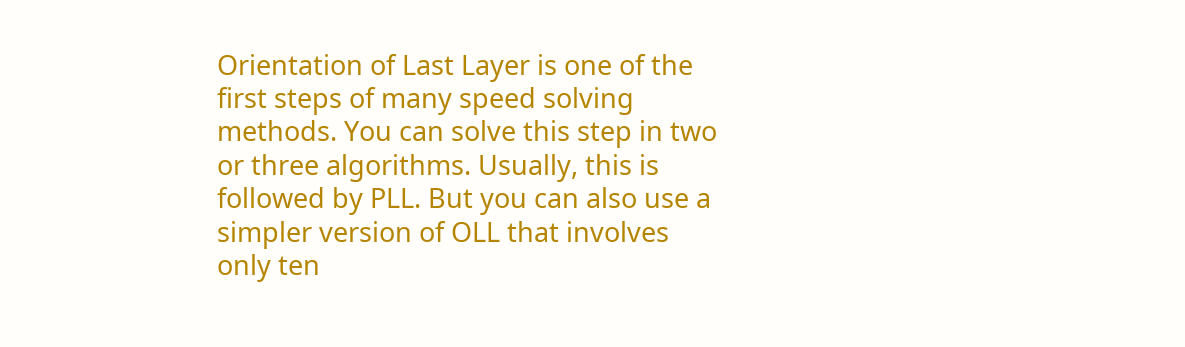Orientation of Last Layer is one of the first steps of many speed solving methods. You can solve this step in two or three algorithms. Usually, this is followed by PLL. But you can also use a simpler version of OLL that involves only ten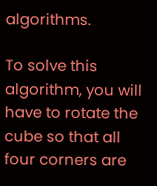algorithms.

To solve this algorithm, you will have to rotate the cube so that all four corners are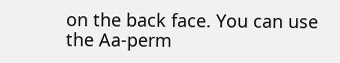on the back face. You can use the Aa-perm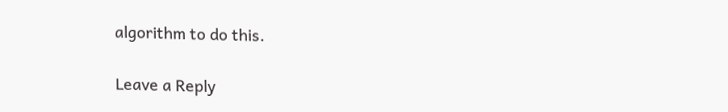algorithm to do this.

Leave a Reply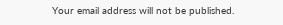Your email address will not be published.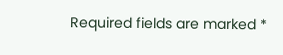Required fields are marked *